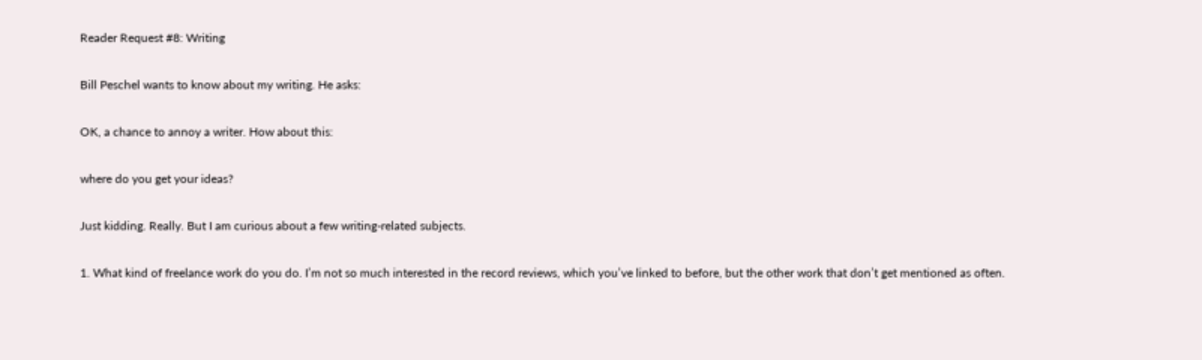Reader Request #8: Writing

Bill Peschel wants to know about my writing. He asks:

OK, a chance to annoy a writer. How about this:

where do you get your ideas?

Just kidding. Really. But I am curious about a few writing-related subjects.

1. What kind of freelance work do you do. I’m not so much interested in the record reviews, which you’ve linked to before, but the other work that don’t get mentioned as often.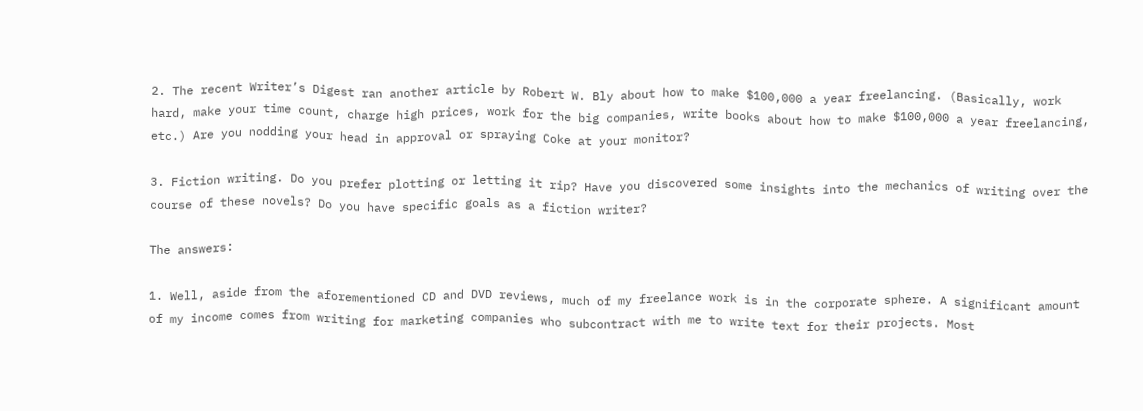2. The recent Writer’s Digest ran another article by Robert W. Bly about how to make $100,000 a year freelancing. (Basically, work hard, make your time count, charge high prices, work for the big companies, write books about how to make $100,000 a year freelancing, etc.) Are you nodding your head in approval or spraying Coke at your monitor?

3. Fiction writing. Do you prefer plotting or letting it rip? Have you discovered some insights into the mechanics of writing over the course of these novels? Do you have specific goals as a fiction writer?

The answers:

1. Well, aside from the aforementioned CD and DVD reviews, much of my freelance work is in the corporate sphere. A significant amount of my income comes from writing for marketing companies who subcontract with me to write text for their projects. Most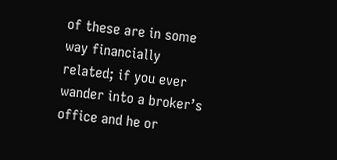of these are in some way financially related; if you ever wander into a broker’s office and he or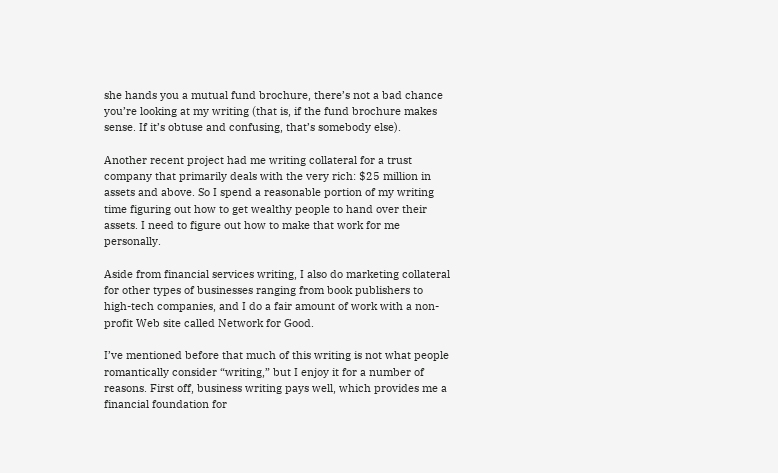she hands you a mutual fund brochure, there’s not a bad chance you’re looking at my writing (that is, if the fund brochure makes sense. If it’s obtuse and confusing, that’s somebody else).

Another recent project had me writing collateral for a trust company that primarily deals with the very rich: $25 million in assets and above. So I spend a reasonable portion of my writing time figuring out how to get wealthy people to hand over their assets. I need to figure out how to make that work for me personally.

Aside from financial services writing, I also do marketing collateral for other types of businesses ranging from book publishers to high-tech companies, and I do a fair amount of work with a non-profit Web site called Network for Good.

I’ve mentioned before that much of this writing is not what people romantically consider “writing,” but I enjoy it for a number of reasons. First off, business writing pays well, which provides me a financial foundation for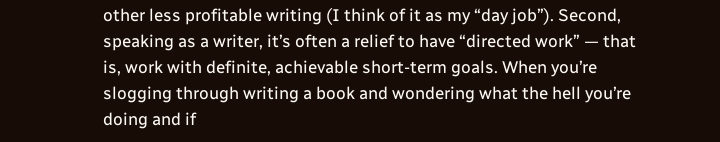other less profitable writing (I think of it as my “day job”). Second, speaking as a writer, it’s often a relief to have “directed work” — that is, work with definite, achievable short-term goals. When you’re slogging through writing a book and wondering what the hell you’re doing and if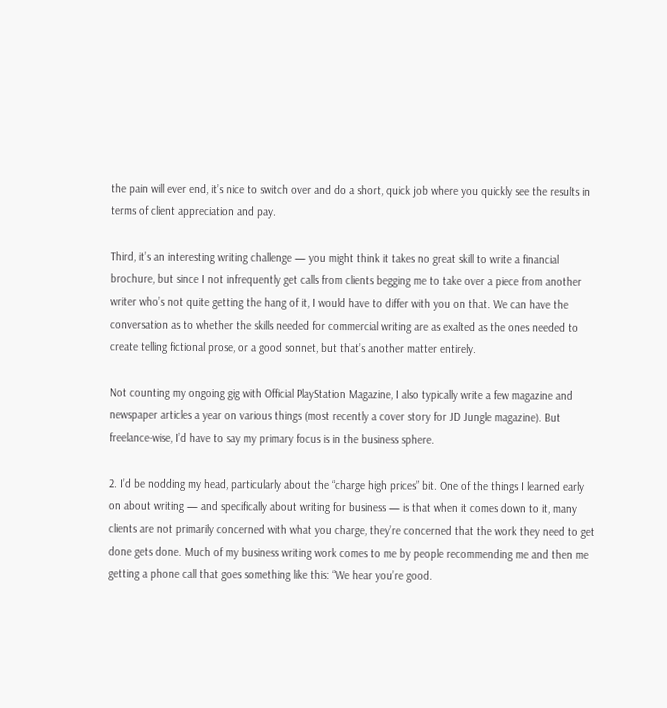the pain will ever end, it’s nice to switch over and do a short, quick job where you quickly see the results in terms of client appreciation and pay.

Third, it’s an interesting writing challenge — you might think it takes no great skill to write a financial brochure, but since I not infrequently get calls from clients begging me to take over a piece from another writer who’s not quite getting the hang of it, I would have to differ with you on that. We can have the conversation as to whether the skills needed for commercial writing are as exalted as the ones needed to create telling fictional prose, or a good sonnet, but that’s another matter entirely.

Not counting my ongoing gig with Official PlayStation Magazine, I also typically write a few magazine and newspaper articles a year on various things (most recently a cover story for JD Jungle magazine). But freelance-wise, I’d have to say my primary focus is in the business sphere.

2. I’d be nodding my head, particularly about the “charge high prices” bit. One of the things I learned early on about writing — and specifically about writing for business — is that when it comes down to it, many clients are not primarily concerned with what you charge, they’re concerned that the work they need to get done gets done. Much of my business writing work comes to me by people recommending me and then me getting a phone call that goes something like this: “We hear you’re good.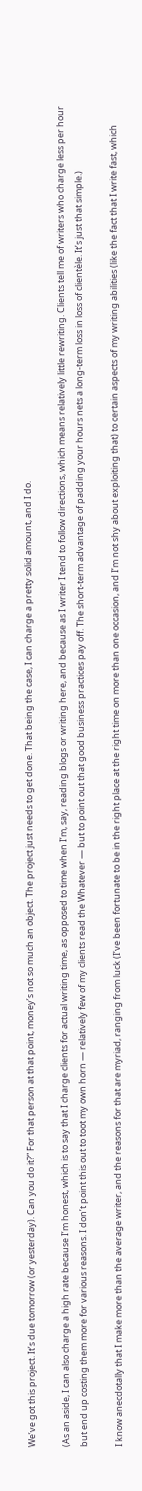We’ve got this project. It’s due tomorrow (or yesterday). Can you do it?” For that person at that point, money’s not so much an object. The project just needs to get done. That being the case, I can charge a pretty solid amount, and I do.

(As an aside, I can also charge a high rate because I’m honest, which is to say that I charge clients for actual writing time, as opposed to time when I’m, say, reading blogs or writing here, and because as I writer I tend to follow directions, which means relatively little rewriting. Clients tell me of writers who charge less per hour but end up costing them more for various reasons. I don’t point this out to toot my own horn — relatively few of my clients read the Whatever — but to point out that good business practices pay off. The short-term advantage of padding your hours nets a long-term loss in loss of clientèle. It’s just that simple.)

I know anecdotally that I make more than the average writer, and the reasons for that are myriad, ranging from luck (I’ve been fortunate to be in the right place at the right time on more than one occasion, and I’m not shy about exploiting that) to certain aspects of my writing abilities (like the fact that I write fast, which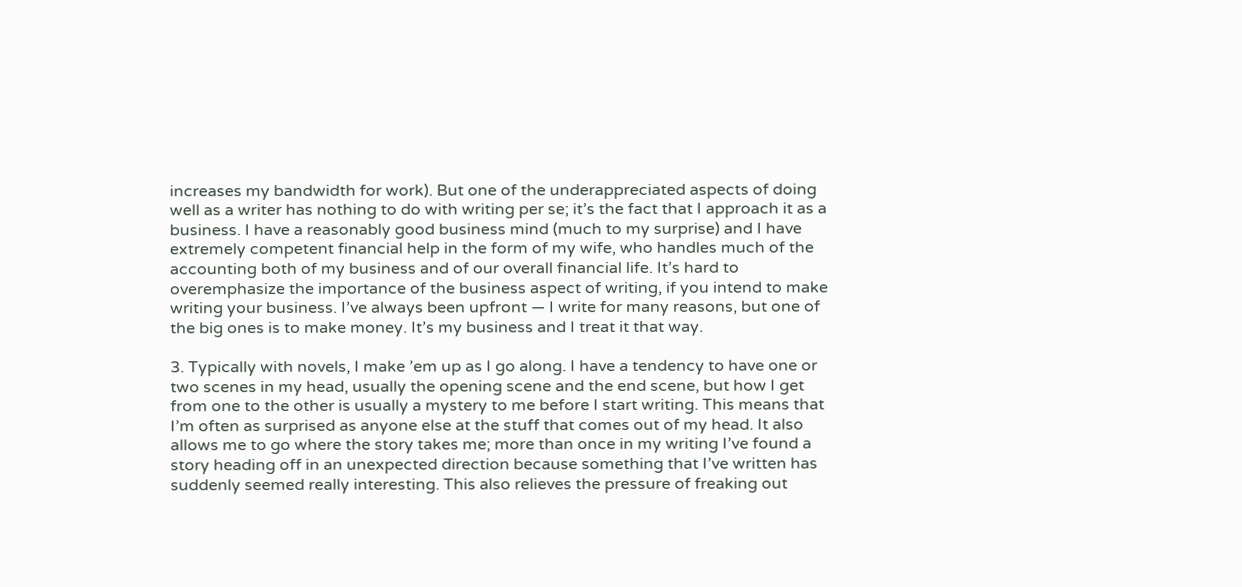increases my bandwidth for work). But one of the underappreciated aspects of doing well as a writer has nothing to do with writing per se; it’s the fact that I approach it as a business. I have a reasonably good business mind (much to my surprise) and I have extremely competent financial help in the form of my wife, who handles much of the accounting both of my business and of our overall financial life. It’s hard to overemphasize the importance of the business aspect of writing, if you intend to make writing your business. I’ve always been upfront — I write for many reasons, but one of the big ones is to make money. It’s my business and I treat it that way.

3. Typically with novels, I make ’em up as I go along. I have a tendency to have one or two scenes in my head, usually the opening scene and the end scene, but how I get from one to the other is usually a mystery to me before I start writing. This means that I’m often as surprised as anyone else at the stuff that comes out of my head. It also allows me to go where the story takes me; more than once in my writing I’ve found a story heading off in an unexpected direction because something that I’ve written has suddenly seemed really interesting. This also relieves the pressure of freaking out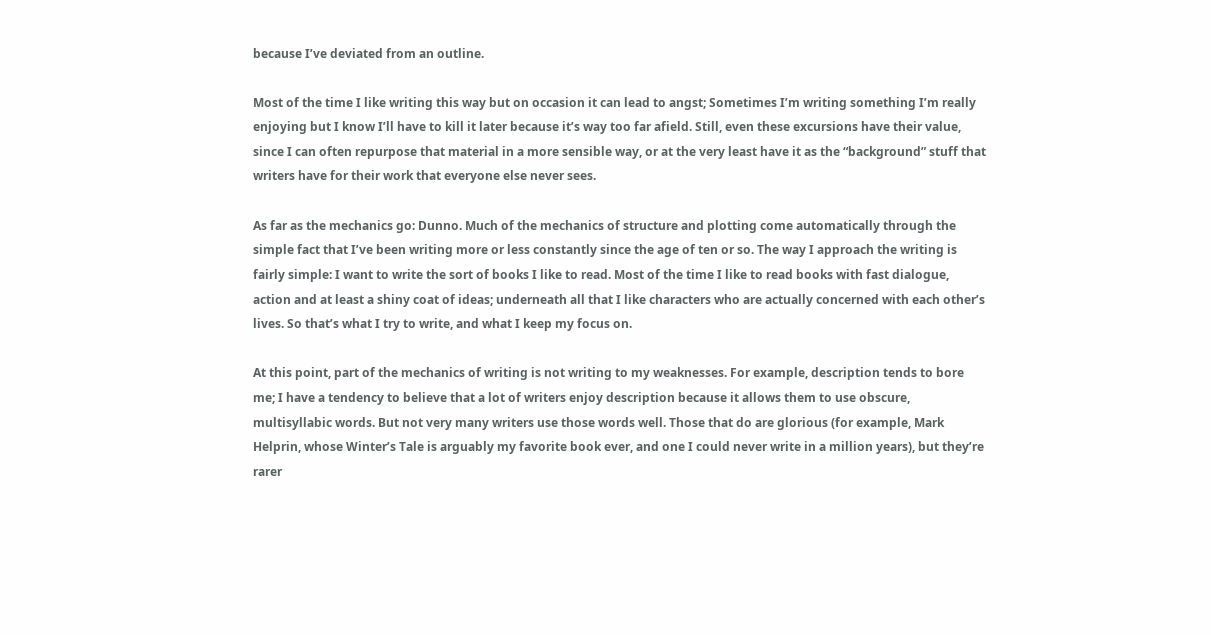because I’ve deviated from an outline.

Most of the time I like writing this way but on occasion it can lead to angst; Sometimes I’m writing something I’m really enjoying but I know I’ll have to kill it later because it’s way too far afield. Still, even these excursions have their value, since I can often repurpose that material in a more sensible way, or at the very least have it as the “background” stuff that writers have for their work that everyone else never sees.

As far as the mechanics go: Dunno. Much of the mechanics of structure and plotting come automatically through the simple fact that I’ve been writing more or less constantly since the age of ten or so. The way I approach the writing is fairly simple: I want to write the sort of books I like to read. Most of the time I like to read books with fast dialogue, action and at least a shiny coat of ideas; underneath all that I like characters who are actually concerned with each other’s lives. So that’s what I try to write, and what I keep my focus on.

At this point, part of the mechanics of writing is not writing to my weaknesses. For example, description tends to bore me; I have a tendency to believe that a lot of writers enjoy description because it allows them to use obscure, multisyllabic words. But not very many writers use those words well. Those that do are glorious (for example, Mark Helprin, whose Winter’s Tale is arguably my favorite book ever, and one I could never write in a million years), but they’re rarer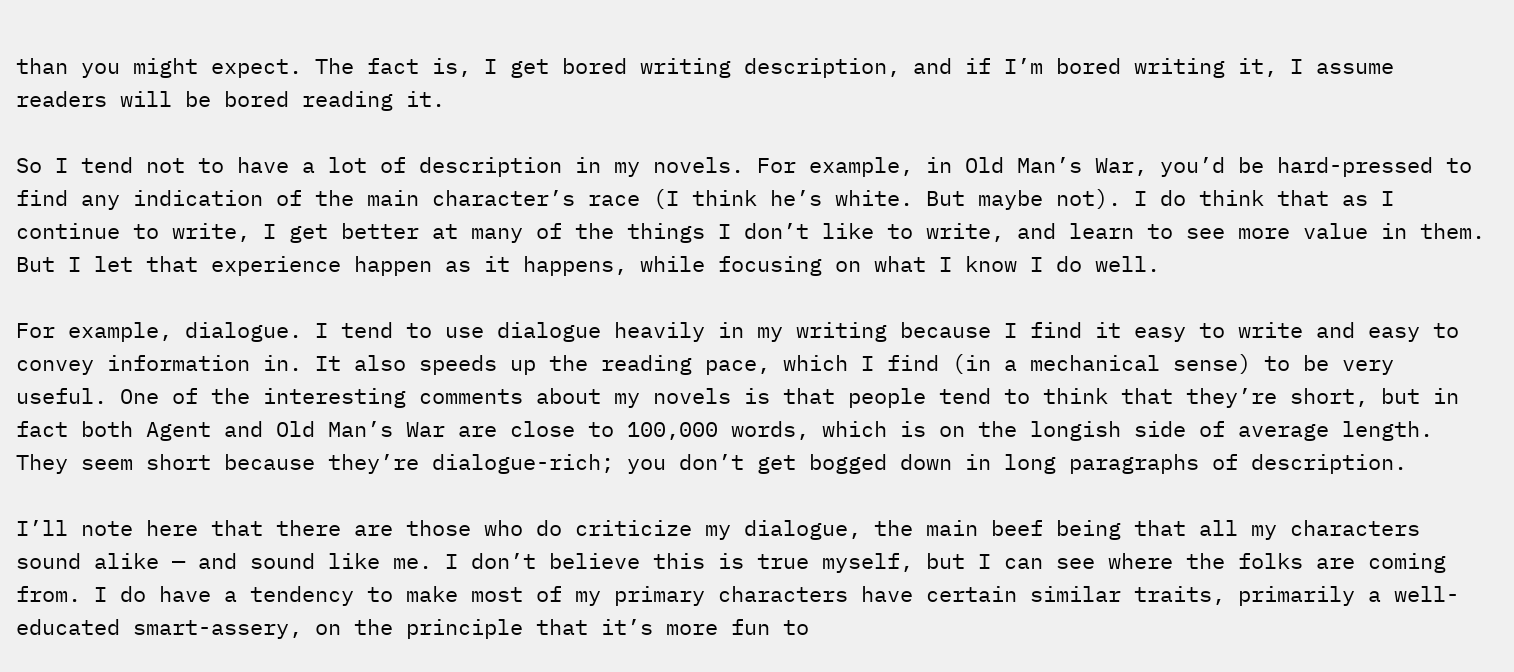than you might expect. The fact is, I get bored writing description, and if I’m bored writing it, I assume readers will be bored reading it.

So I tend not to have a lot of description in my novels. For example, in Old Man’s War, you’d be hard-pressed to find any indication of the main character’s race (I think he’s white. But maybe not). I do think that as I continue to write, I get better at many of the things I don’t like to write, and learn to see more value in them. But I let that experience happen as it happens, while focusing on what I know I do well.

For example, dialogue. I tend to use dialogue heavily in my writing because I find it easy to write and easy to convey information in. It also speeds up the reading pace, which I find (in a mechanical sense) to be very useful. One of the interesting comments about my novels is that people tend to think that they’re short, but in fact both Agent and Old Man’s War are close to 100,000 words, which is on the longish side of average length. They seem short because they’re dialogue-rich; you don’t get bogged down in long paragraphs of description.

I’ll note here that there are those who do criticize my dialogue, the main beef being that all my characters sound alike — and sound like me. I don’t believe this is true myself, but I can see where the folks are coming from. I do have a tendency to make most of my primary characters have certain similar traits, primarily a well-educated smart-assery, on the principle that it’s more fun to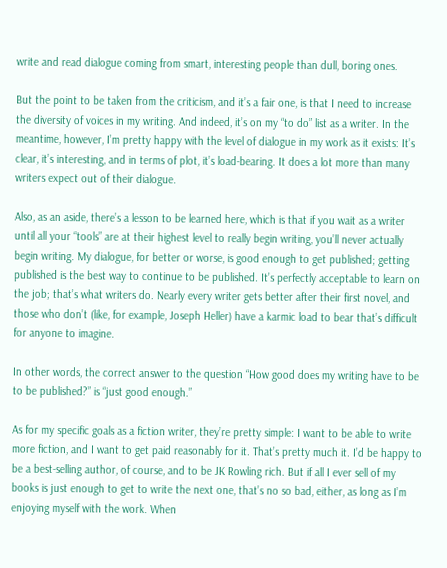write and read dialogue coming from smart, interesting people than dull, boring ones.

But the point to be taken from the criticism, and it’s a fair one, is that I need to increase the diversity of voices in my writing. And indeed, it’s on my “to do” list as a writer. In the meantime, however, I’m pretty happy with the level of dialogue in my work as it exists: It’s clear, it’s interesting, and in terms of plot, it’s load-bearing. It does a lot more than many writers expect out of their dialogue.

Also, as an aside, there’s a lesson to be learned here, which is that if you wait as a writer until all your “tools” are at their highest level to really begin writing, you’ll never actually begin writing. My dialogue, for better or worse, is good enough to get published; getting published is the best way to continue to be published. It’s perfectly acceptable to learn on the job; that’s what writers do. Nearly every writer gets better after their first novel, and those who don’t (like, for example, Joseph Heller) have a karmic load to bear that’s difficult for anyone to imagine.

In other words, the correct answer to the question “How good does my writing have to be to be published?” is “just good enough.”

As for my specific goals as a fiction writer, they’re pretty simple: I want to be able to write more fiction, and I want to get paid reasonably for it. That’s pretty much it. I’d be happy to be a best-selling author, of course, and to be JK Rowling rich. But if all I ever sell of my books is just enough to get to write the next one, that’s no so bad, either, as long as I’m enjoying myself with the work. When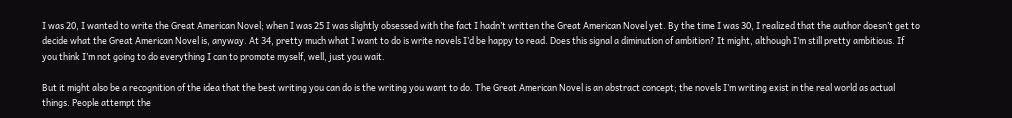I was 20, I wanted to write the Great American Novel; when I was 25 I was slightly obsessed with the fact I hadn’t written the Great American Novel yet. By the time I was 30, I realized that the author doesn’t get to decide what the Great American Novel is, anyway. At 34, pretty much what I want to do is write novels I’d be happy to read. Does this signal a diminution of ambition? It might, although I’m still pretty ambitious. If you think I’m not going to do everything I can to promote myself, well, just you wait.

But it might also be a recognition of the idea that the best writing you can do is the writing you want to do. The Great American Novel is an abstract concept; the novels I’m writing exist in the real world as actual things. People attempt the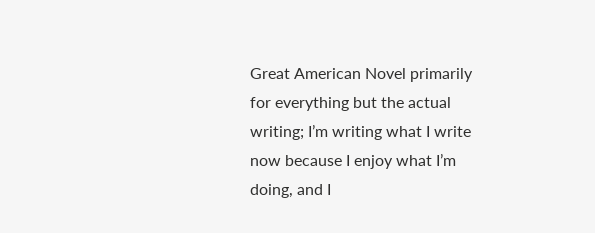Great American Novel primarily for everything but the actual writing; I’m writing what I write now because I enjoy what I’m doing, and I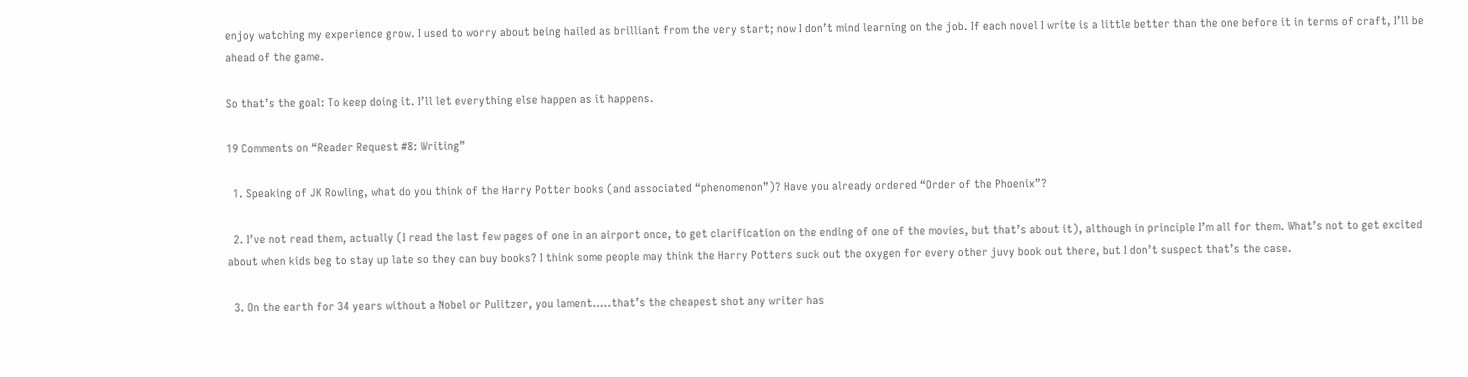enjoy watching my experience grow. I used to worry about being hailed as brilliant from the very start; now I don’t mind learning on the job. If each novel I write is a little better than the one before it in terms of craft, I’ll be ahead of the game.

So that’s the goal: To keep doing it. I’ll let everything else happen as it happens.

19 Comments on “Reader Request #8: Writing”

  1. Speaking of JK Rowling, what do you think of the Harry Potter books (and associated “phenomenon”)? Have you already ordered “Order of the Phoenix”?

  2. I’ve not read them, actually (I read the last few pages of one in an airport once, to get clarification on the ending of one of the movies, but that’s about it), although in principle I’m all for them. What’s not to get excited about when kids beg to stay up late so they can buy books? I think some people may think the Harry Potters suck out the oxygen for every other juvy book out there, but I don’t suspect that’s the case.

  3. On the earth for 34 years without a Nobel or Pulitzer, you lament…..that’s the cheapest shot any writer has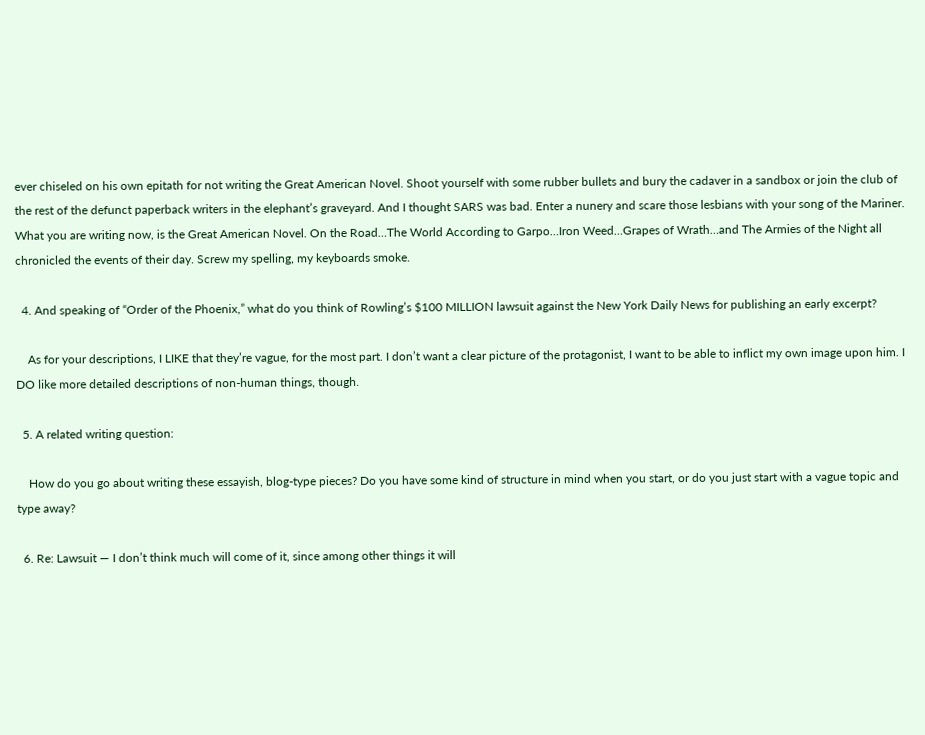ever chiseled on his own epitath for not writing the Great American Novel. Shoot yourself with some rubber bullets and bury the cadaver in a sandbox or join the club of the rest of the defunct paperback writers in the elephant’s graveyard. And I thought SARS was bad. Enter a nunery and scare those lesbians with your song of the Mariner. What you are writing now, is the Great American Novel. On the Road…The World According to Garpo…Iron Weed…Grapes of Wrath…and The Armies of the Night all chronicled the events of their day. Screw my spelling, my keyboards smoke.

  4. And speaking of “Order of the Phoenix,” what do you think of Rowling’s $100 MILLION lawsuit against the New York Daily News for publishing an early excerpt?

    As for your descriptions, I LIKE that they’re vague, for the most part. I don’t want a clear picture of the protagonist, I want to be able to inflict my own image upon him. I DO like more detailed descriptions of non-human things, though.

  5. A related writing question:

    How do you go about writing these essayish, blog-type pieces? Do you have some kind of structure in mind when you start, or do you just start with a vague topic and type away?

  6. Re: Lawsuit — I don’t think much will come of it, since among other things it will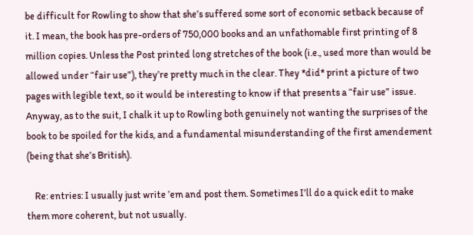be difficult for Rowling to show that she’s suffered some sort of economic setback because of it. I mean, the book has pre-orders of 750,000 books and an unfathomable first printing of 8 million copies. Unless the Post printed long stretches of the book (i.e., used more than would be allowed under “fair use”), they’re pretty much in the clear. They *did* print a picture of two pages with legible text, so it would be interesting to know if that presents a “fair use” issue. Anyway, as to the suit, I chalk it up to Rowling both genuinely not wanting the surprises of the book to be spoiled for the kids, and a fundamental misunderstanding of the first amendement (being that she’s British).

    Re: entries: I usually just write ’em and post them. Sometimes I’ll do a quick edit to make them more coherent, but not usually.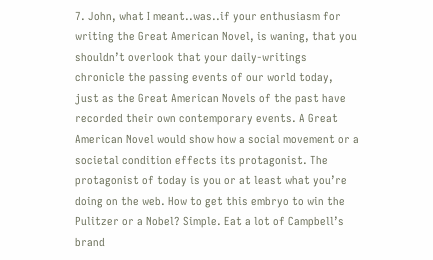7. John, what I meant..was..if your enthusiasm for writing the Great American Novel, is waning, that you shouldn’t overlook that your daily-writings chronicle the passing events of our world today, just as the Great American Novels of the past have recorded their own contemporary events. A Great American Novel would show how a social movement or a societal condition effects its protagonist. The protagonist of today is you or at least what you’re doing on the web. How to get this embryo to win the Pulitzer or a Nobel? Simple. Eat a lot of Campbell’s brand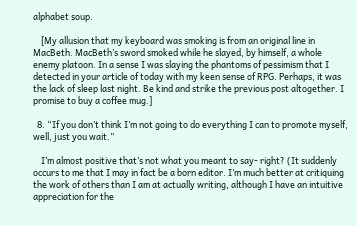alphabet soup.

    [My allusion that my keyboard was smoking is from an original line in MacBeth. MacBeth’s sword smoked while he slayed, by himself, a whole enemy platoon. In a sense I was slaying the phantoms of pessimism that I detected in your article of today with my keen sense of RPG. Perhaps, it was the lack of sleep last night. Be kind and strike the previous post altogether. I promise to buy a coffee mug.]

  8. “If you don’t think I’m not going to do everything I can to promote myself, well, just you wait.”

    I’m almost positive that’s not what you meant to say- right? (It suddenly occurs to me that I may in fact be a born editor. I’m much better at critiquing the work of others than I am at actually writing, although I have an intuitive appreciation for the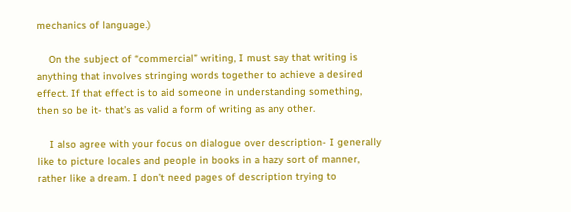mechanics of language.)

    On the subject of “commercial” writing, I must say that writing is anything that involves stringing words together to achieve a desired effect. If that effect is to aid someone in understanding something, then so be it- that’s as valid a form of writing as any other.

    I also agree with your focus on dialogue over description- I generally like to picture locales and people in books in a hazy sort of manner, rather like a dream. I don’t need pages of description trying to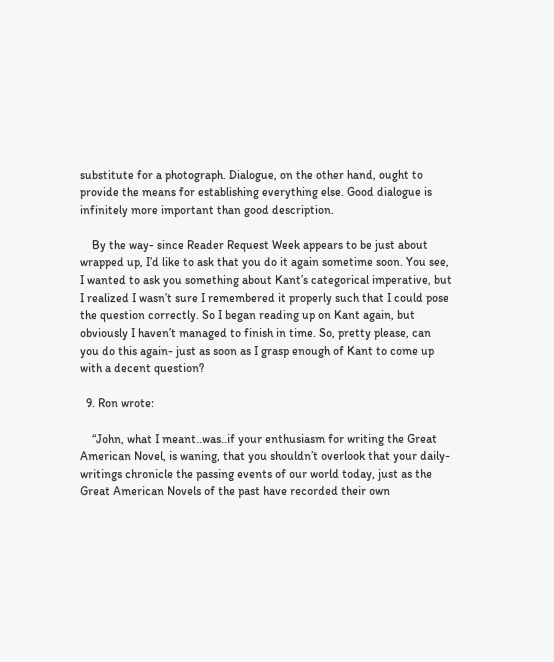substitute for a photograph. Dialogue, on the other hand, ought to provide the means for establishing everything else. Good dialogue is infinitely more important than good description.

    By the way- since Reader Request Week appears to be just about wrapped up, I’d like to ask that you do it again sometime soon. You see, I wanted to ask you something about Kant’s categorical imperative, but I realized I wasn’t sure I remembered it properly such that I could pose the question correctly. So I began reading up on Kant again, but obviously I haven’t managed to finish in time. So, pretty please, can you do this again- just as soon as I grasp enough of Kant to come up with a decent question?

  9. Ron wrote:

    “John, what I meant..was..if your enthusiasm for writing the Great American Novel, is waning, that you shouldn’t overlook that your daily-writings chronicle the passing events of our world today, just as the Great American Novels of the past have recorded their own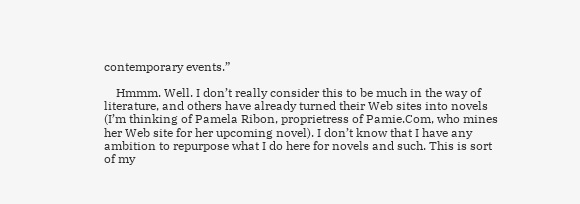contemporary events.”

    Hmmm. Well. I don’t really consider this to be much in the way of literature, and others have already turned their Web sites into novels (I’m thinking of Pamela Ribon, proprietress of Pamie.Com, who mines her Web site for her upcoming novel). I don’t know that I have any ambition to repurpose what I do here for novels and such. This is sort of my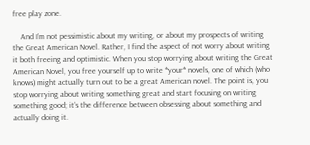free play zone.

    And I’m not pessimistic about my writing, or about my prospects of writing the Great American Novel. Rather, I find the aspect of not worry about writing it both freeing and optimistic. When you stop worrying about writing the Great American Novel, you free yourself up to write *your* novels, one of which (who knows) might actually turn out to be a great American novel. The point is, you stop worrying about writing something great and start focusing on writing something good; it’s the difference between obsessing about something and actually doing it.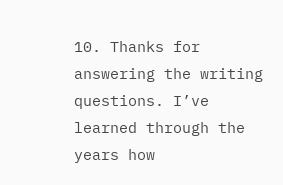10. Thanks for answering the writing questions. I’ve learned through the years how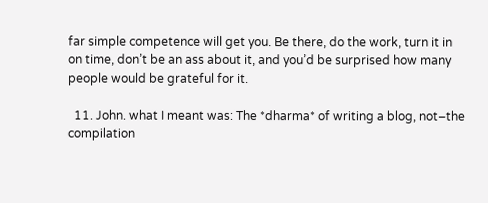far simple competence will get you. Be there, do the work, turn it in on time, don’t be an ass about it, and you’d be surprised how many people would be grateful for it.

  11. John. what I meant was: The *dharma* of writing a blog, not–the compilation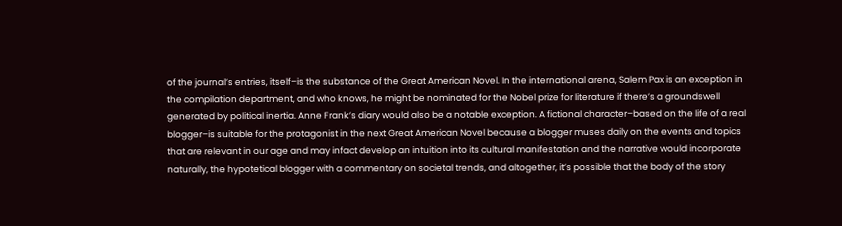of the journal’s entries, itself–is the substance of the Great American Novel. In the international arena, Salem Pax is an exception in the compilation department, and who knows, he might be nominated for the Nobel prize for literature if there’s a groundswell generated by political inertia. Anne Frank’s diary would also be a notable exception. A fictional character–based on the life of a real blogger–is suitable for the protagonist in the next Great American Novel because a blogger muses daily on the events and topics that are relevant in our age and may infact develop an intuition into its cultural manifestation and the narrative would incorporate naturally, the hypotetical blogger with a commentary on societal trends, and altogether, it’s possible that the body of the story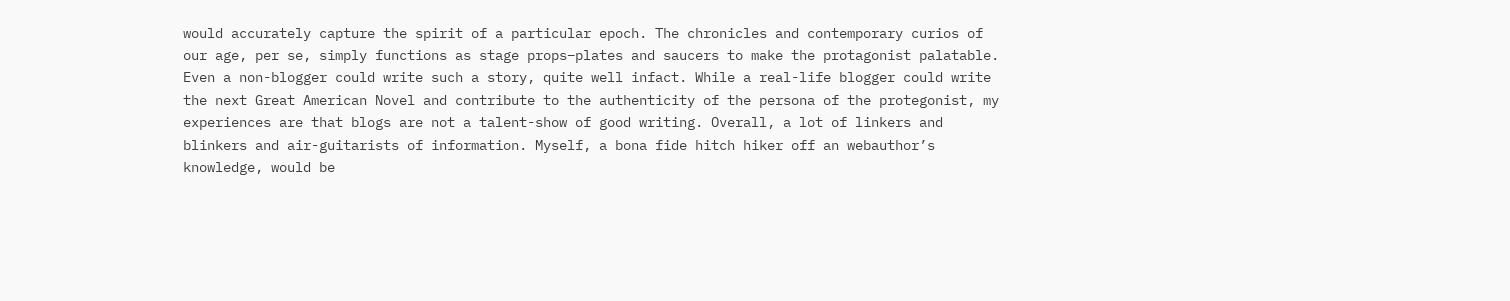would accurately capture the spirit of a particular epoch. The chronicles and contemporary curios of our age, per se, simply functions as stage props–plates and saucers to make the protagonist palatable. Even a non-blogger could write such a story, quite well infact. While a real-life blogger could write the next Great American Novel and contribute to the authenticity of the persona of the protegonist, my experiences are that blogs are not a talent-show of good writing. Overall, a lot of linkers and blinkers and air-guitarists of information. Myself, a bona fide hitch hiker off an webauthor’s knowledge, would be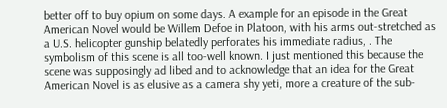better off to buy opium on some days. A example for an episode in the Great American Novel would be Willem Defoe in Platoon, with his arms out-stretched as a U.S. helicopter gunship belatedly perforates his immediate radius, . The symbolism of this scene is all too-well known. I just mentioned this because the scene was supposingly ad libed and to acknowledge that an idea for the Great American Novel is as elusive as a camera shy yeti, more a creature of the sub-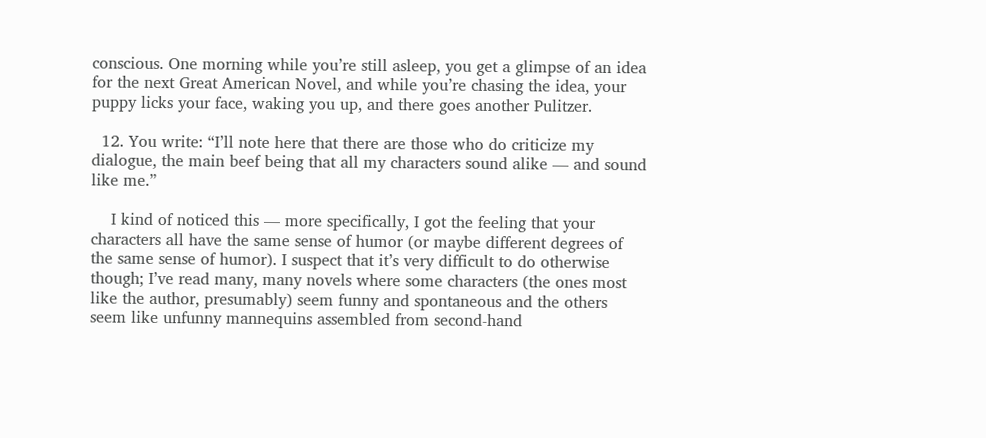conscious. One morning while you’re still asleep, you get a glimpse of an idea for the next Great American Novel, and while you’re chasing the idea, your puppy licks your face, waking you up, and there goes another Pulitzer.

  12. You write: “I’ll note here that there are those who do criticize my dialogue, the main beef being that all my characters sound alike — and sound like me.”

    I kind of noticed this — more specifically, I got the feeling that your characters all have the same sense of humor (or maybe different degrees of the same sense of humor). I suspect that it’s very difficult to do otherwise though; I’ve read many, many novels where some characters (the ones most like the author, presumably) seem funny and spontaneous and the others seem like unfunny mannequins assembled from second-hand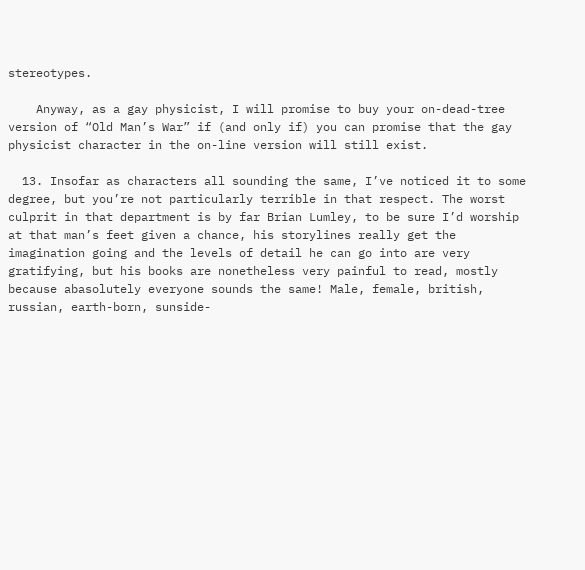stereotypes.

    Anyway, as a gay physicist, I will promise to buy your on-dead-tree version of “Old Man’s War” if (and only if) you can promise that the gay physicist character in the on-line version will still exist.

  13. Insofar as characters all sounding the same, I’ve noticed it to some degree, but you’re not particularly terrible in that respect. The worst culprit in that department is by far Brian Lumley, to be sure I’d worship at that man’s feet given a chance, his storylines really get the imagination going and the levels of detail he can go into are very gratifying, but his books are nonetheless very painful to read, mostly because abasolutely everyone sounds the same! Male, female, british, russian, earth-born, sunside-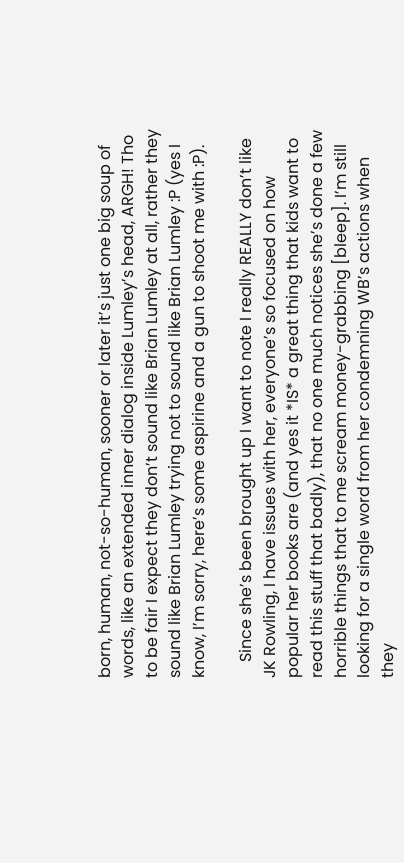born, human, not-so-human, sooner or later it’s just one big soup of words, like an extended inner dialog inside Lumley’s head, ARGH! Tho to be fair I expect they don’t sound like Brian Lumley at all, rather they sound like Brian Lumley trying not to sound like Brian Lumley :P (yes I know, I’m sorry, here’s some aspirine and a gun to shoot me with :P).

    Since she’s been brought up I want to note I really REALLY don’t like JK Rowling, I have issues with her, everyone’s so focused on how popular her books are (and yes it *IS* a great thing that kids want to read this stuff that badly), that no one much notices she’s done a few horrible things that to me scream money-grabbing [bleep]. I’m still looking for a single word from her condemning WB’s actions when they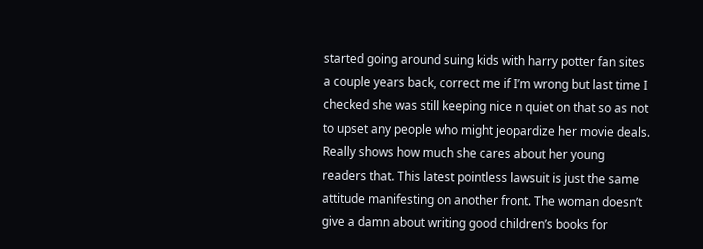started going around suing kids with harry potter fan sites a couple years back, correct me if I’m wrong but last time I checked she was still keeping nice n quiet on that so as not to upset any people who might jeopardize her movie deals. Really shows how much she cares about her young readers that. This latest pointless lawsuit is just the same attitude manifesting on another front. The woman doesn’t give a damn about writing good children’s books for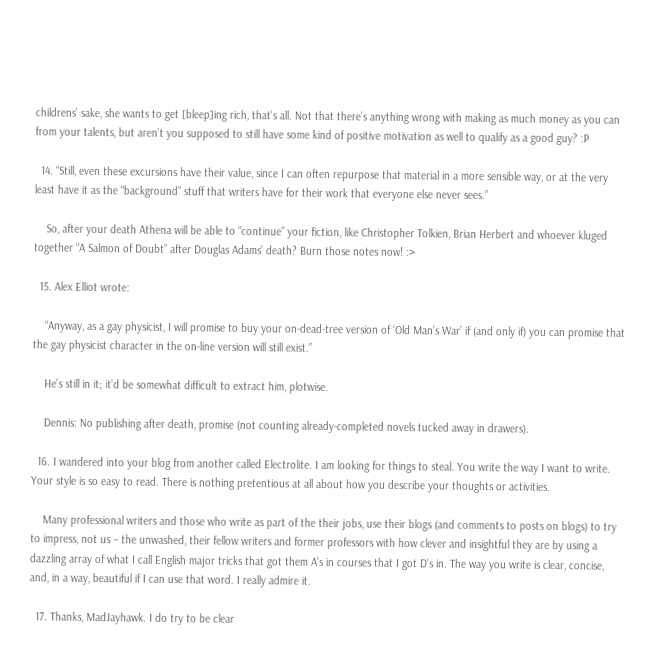childrens’ sake, she wants to get [bleep]ing rich, that’s all. Not that there’s anything wrong with making as much money as you can from your talents, but aren’t you supposed to still have some kind of positive motivation as well to qualify as a good guy? :P

  14. “Still, even these excursions have their value, since I can often repurpose that material in a more sensible way, or at the very least have it as the “background” stuff that writers have for their work that everyone else never sees.”

    So, after your death Athena will be able to “continue” your fiction, like Christopher Tolkien, Brian Herbert and whoever kluged together “A Salmon of Doubt” after Douglas Adams’ death? Burn those notes now! :>

  15. Alex Elliot wrote:

    “Anyway, as a gay physicist, I will promise to buy your on-dead-tree version of ‘Old Man’s War’ if (and only if) you can promise that the gay physicist character in the on-line version will still exist.”

    He’s still in it; it’d be somewhat difficult to extract him, plotwise.

    Dennis: No publishing after death, promise (not counting already-completed novels tucked away in drawers).

  16. I wandered into your blog from another called Electrolite. I am looking for things to steal. You write the way I want to write. Your style is so easy to read. There is nothing pretentious at all about how you describe your thoughts or activities.

    Many professional writers and those who write as part of the their jobs, use their blogs (and comments to posts on blogs) to try to impress, not us – the unwashed, their fellow writers and former professors with how clever and insightful they are by using a dazzling array of what I call English major tricks that got them A’s in courses that I got D’s in. The way you write is clear, concise, and, in a way, beautiful if I can use that word. I really admire it.

  17. Thanks, MadJayhawk. I do try to be clear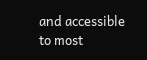and accessible to most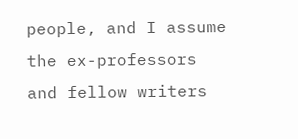people, and I assume the ex-professors and fellow writers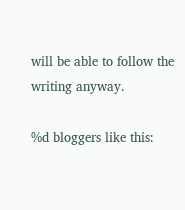will be able to follow the writing anyway.

%d bloggers like this: